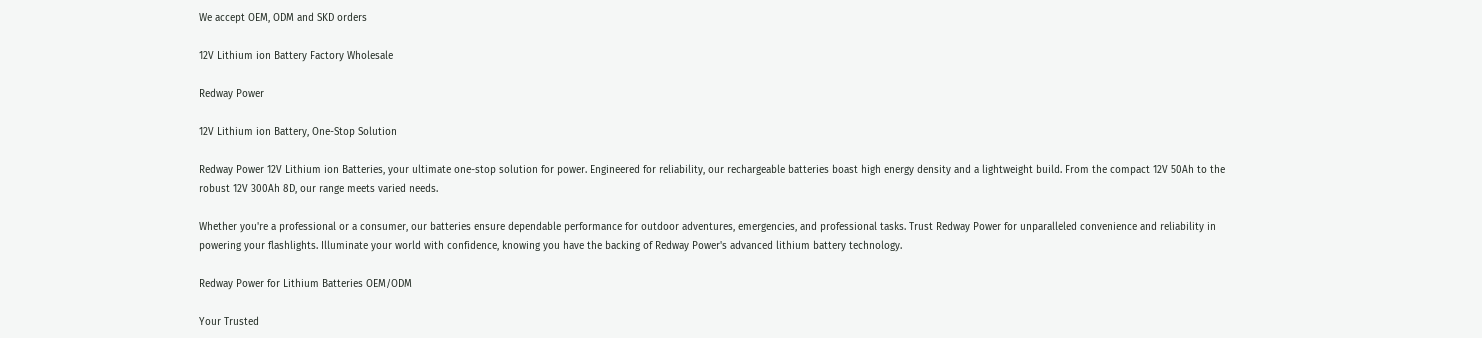We accept OEM, ODM and SKD orders

12V Lithium ion Battery Factory Wholesale

Redway Power

12V Lithium ion Battery, One-Stop Solution

Redway Power 12V Lithium ion Batteries, your ultimate one-stop solution for power. Engineered for reliability, our rechargeable batteries boast high energy density and a lightweight build. From the compact 12V 50Ah to the robust 12V 300Ah 8D, our range meets varied needs.

Whether you're a professional or a consumer, our batteries ensure dependable performance for outdoor adventures, emergencies, and professional tasks. Trust Redway Power for unparalleled convenience and reliability in powering your flashlights. Illuminate your world with confidence, knowing you have the backing of Redway Power's advanced lithium battery technology.

Redway Power for Lithium Batteries OEM/ODM

Your Trusted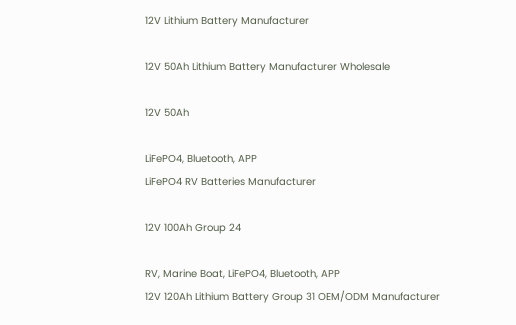12V Lithium Battery Manufacturer

12V 50Ah Lithium Battery Manufacturer Wholesale

12V 50Ah

LiFePO4, Bluetooth, APP
LiFePO4 RV Batteries Manufacturer

12V 100Ah Group 24

RV, Marine Boat, LiFePO4, Bluetooth, APP
12V 120Ah Lithium Battery Group 31 OEM/ODM Manufacturer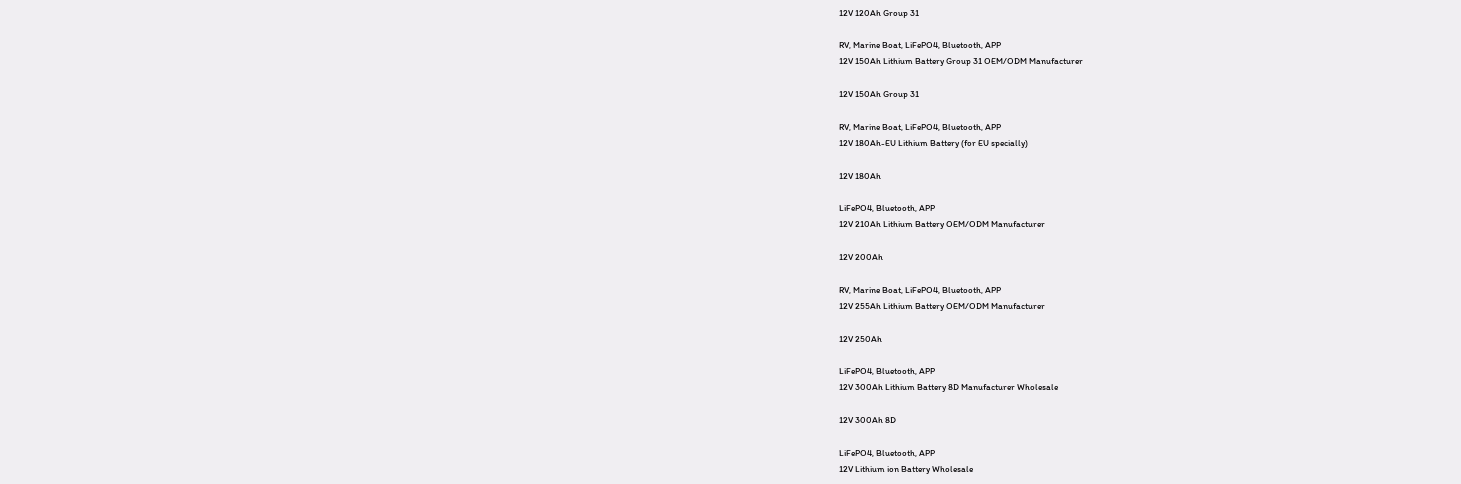12V 120Ah Group 31

RV, Marine Boat, LiFePO4, Bluetooth, APP
12V 150Ah Lithium Battery Group 31 OEM/ODM Manufacturer

12V 150Ah Group 31

RV, Marine Boat, LiFePO4, Bluetooth, APP
12V 180Ah-EU Lithium Battery (for EU specially)

12V 180Ah

LiFePO4, Bluetooth, APP
12V 210Ah Lithium Battery OEM/ODM Manufacturer

12V 200Ah

RV, Marine Boat, LiFePO4, Bluetooth, APP
12V 255Ah Lithium Battery OEM/ODM Manufacturer

12V 250Ah

LiFePO4, Bluetooth, APP
12V 300Ah Lithium Battery 8D Manufacturer Wholesale

12V 300Ah 8D

LiFePO4, Bluetooth, APP
12V Lithium ion Battery Wholesale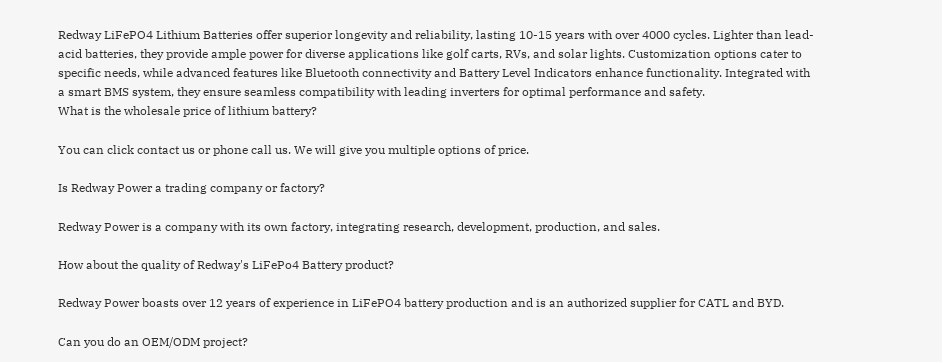Redway LiFePO4 Lithium Batteries offer superior longevity and reliability, lasting 10-15 years with over 4000 cycles. Lighter than lead-acid batteries, they provide ample power for diverse applications like golf carts, RVs, and solar lights. Customization options cater to specific needs, while advanced features like Bluetooth connectivity and Battery Level Indicators enhance functionality. Integrated with a smart BMS system, they ensure seamless compatibility with leading inverters for optimal performance and safety.
What is the wholesale price of lithium battery?

You can click contact us or phone call us. We will give you multiple options of price.

Is Redway Power a trading company or factory?

Redway Power is a company with its own factory, integrating research, development, production, and sales.

How about the quality of Redway's LiFePo4 Battery product?

Redway Power boasts over 12 years of experience in LiFePO4 battery production and is an authorized supplier for CATL and BYD.

Can you do an OEM/ODM project?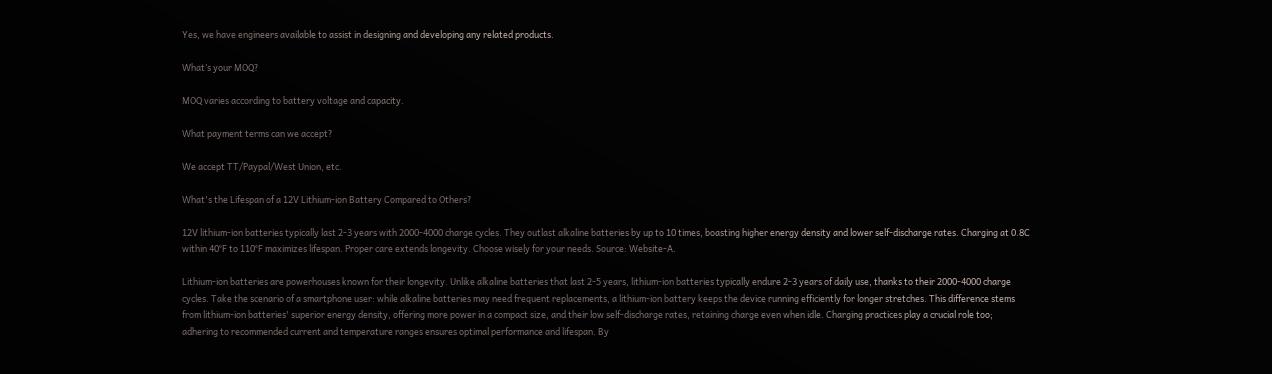Yes, we have engineers available to assist in designing and developing any related products.

What’s your MOQ?

MOQ varies according to battery voltage and capacity.

What payment terms can we accept?

We accept TT/Paypal/West Union, etc.

What's the Lifespan of a 12V Lithium-ion Battery Compared to Others?

12V lithium-ion batteries typically last 2-3 years with 2000-4000 charge cycles. They outlast alkaline batteries by up to 10 times, boasting higher energy density and lower self-discharge rates. Charging at 0.8C within 40°F to 110°F maximizes lifespan. Proper care extends longevity. Choose wisely for your needs. Source: Website-A.

Lithium-ion batteries are powerhouses known for their longevity. Unlike alkaline batteries that last 2-5 years, lithium-ion batteries typically endure 2-3 years of daily use, thanks to their 2000-4000 charge cycles. Take the scenario of a smartphone user: while alkaline batteries may need frequent replacements, a lithium-ion battery keeps the device running efficiently for longer stretches. This difference stems from lithium-ion batteries' superior energy density, offering more power in a compact size, and their low self-discharge rates, retaining charge even when idle. Charging practices play a crucial role too; adhering to recommended current and temperature ranges ensures optimal performance and lifespan. By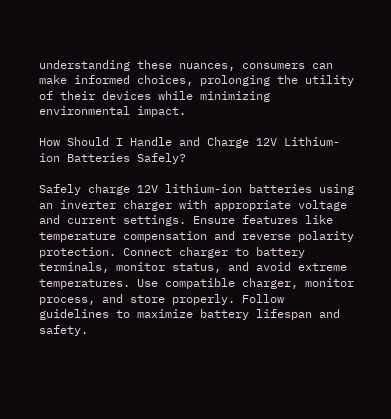understanding these nuances, consumers can make informed choices, prolonging the utility of their devices while minimizing environmental impact.

How Should I Handle and Charge 12V Lithium-ion Batteries Safely?

Safely charge 12V lithium-ion batteries using an inverter charger with appropriate voltage and current settings. Ensure features like temperature compensation and reverse polarity protection. Connect charger to battery terminals, monitor status, and avoid extreme temperatures. Use compatible charger, monitor process, and store properly. Follow guidelines to maximize battery lifespan and safety.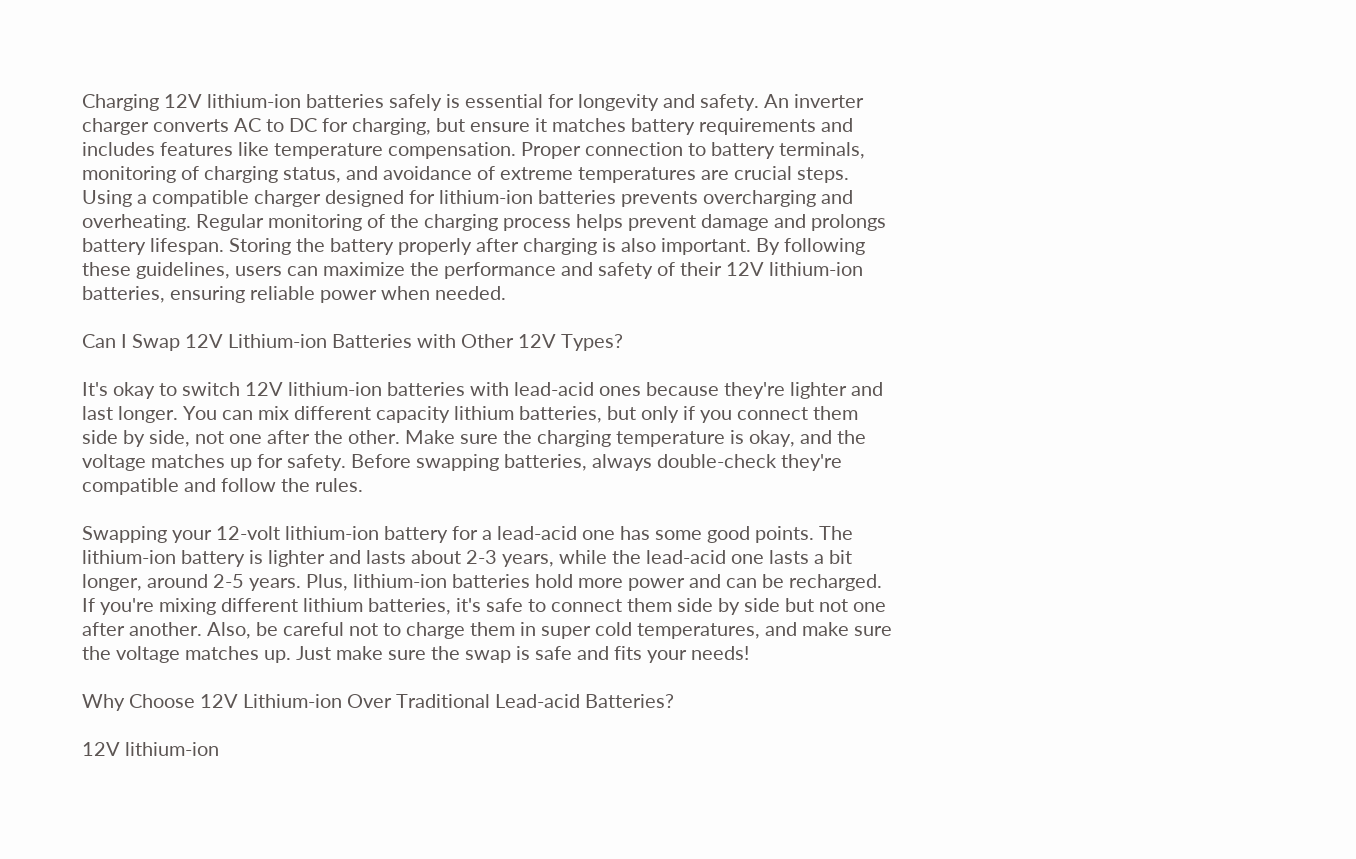Charging 12V lithium-ion batteries safely is essential for longevity and safety. An inverter charger converts AC to DC for charging, but ensure it matches battery requirements and includes features like temperature compensation. Proper connection to battery terminals, monitoring of charging status, and avoidance of extreme temperatures are crucial steps. Using a compatible charger designed for lithium-ion batteries prevents overcharging and overheating. Regular monitoring of the charging process helps prevent damage and prolongs battery lifespan. Storing the battery properly after charging is also important. By following these guidelines, users can maximize the performance and safety of their 12V lithium-ion batteries, ensuring reliable power when needed.

Can I Swap 12V Lithium-ion Batteries with Other 12V Types?

It's okay to switch 12V lithium-ion batteries with lead-acid ones because they're lighter and last longer. You can mix different capacity lithium batteries, but only if you connect them side by side, not one after the other. Make sure the charging temperature is okay, and the voltage matches up for safety. Before swapping batteries, always double-check they're compatible and follow the rules.

Swapping your 12-volt lithium-ion battery for a lead-acid one has some good points. The lithium-ion battery is lighter and lasts about 2-3 years, while the lead-acid one lasts a bit longer, around 2-5 years. Plus, lithium-ion batteries hold more power and can be recharged. If you're mixing different lithium batteries, it's safe to connect them side by side but not one after another. Also, be careful not to charge them in super cold temperatures, and make sure the voltage matches up. Just make sure the swap is safe and fits your needs!

Why Choose 12V Lithium-ion Over Traditional Lead-acid Batteries?

12V lithium-ion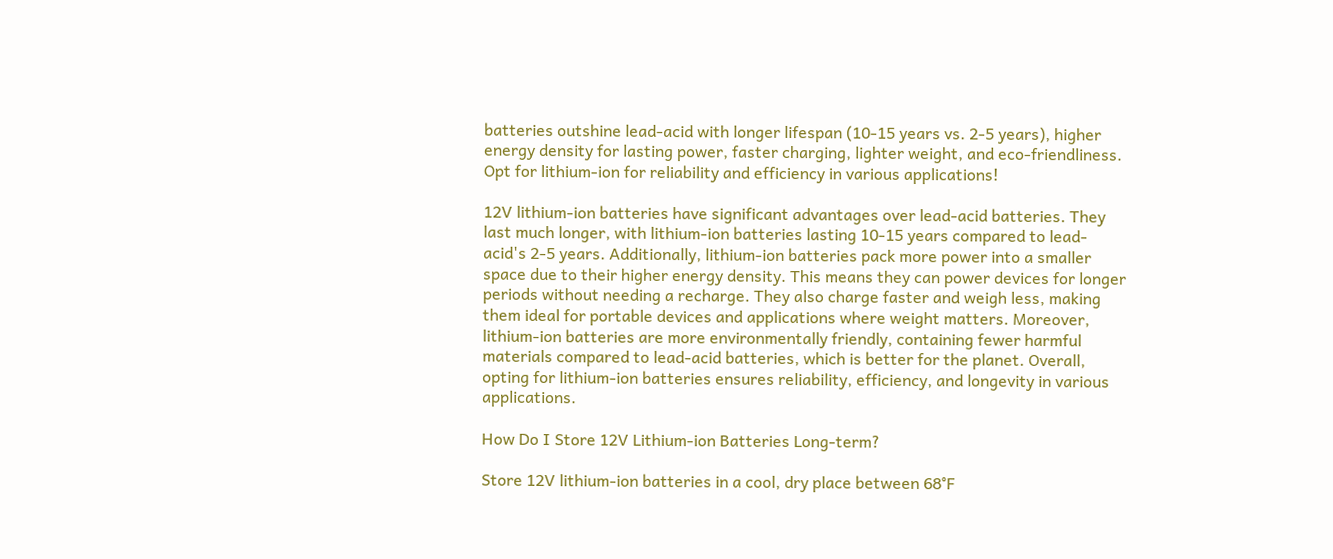batteries outshine lead-acid with longer lifespan (10-15 years vs. 2-5 years), higher energy density for lasting power, faster charging, lighter weight, and eco-friendliness. Opt for lithium-ion for reliability and efficiency in various applications!

12V lithium-ion batteries have significant advantages over lead-acid batteries. They last much longer, with lithium-ion batteries lasting 10-15 years compared to lead-acid's 2-5 years. Additionally, lithium-ion batteries pack more power into a smaller space due to their higher energy density. This means they can power devices for longer periods without needing a recharge. They also charge faster and weigh less, making them ideal for portable devices and applications where weight matters. Moreover, lithium-ion batteries are more environmentally friendly, containing fewer harmful materials compared to lead-acid batteries, which is better for the planet. Overall, opting for lithium-ion batteries ensures reliability, efficiency, and longevity in various applications.

How Do I Store 12V Lithium-ion Batteries Long-term?

Store 12V lithium-ion batteries in a cool, dry place between 68°F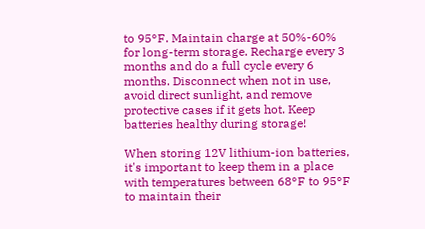to 95°F. Maintain charge at 50%-60% for long-term storage. Recharge every 3 months and do a full cycle every 6 months. Disconnect when not in use, avoid direct sunlight, and remove protective cases if it gets hot. Keep batteries healthy during storage!

When storing 12V lithium-ion batteries, it's important to keep them in a place with temperatures between 68°F to 95°F to maintain their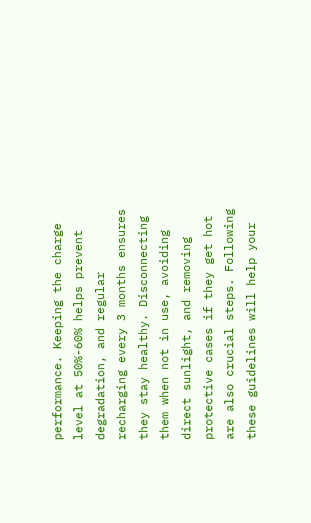performance. Keeping the charge level at 50%-60% helps prevent degradation, and regular recharging every 3 months ensures they stay healthy. Disconnecting them when not in use, avoiding direct sunlight, and removing protective cases if they get hot are also crucial steps. Following these guidelines will help your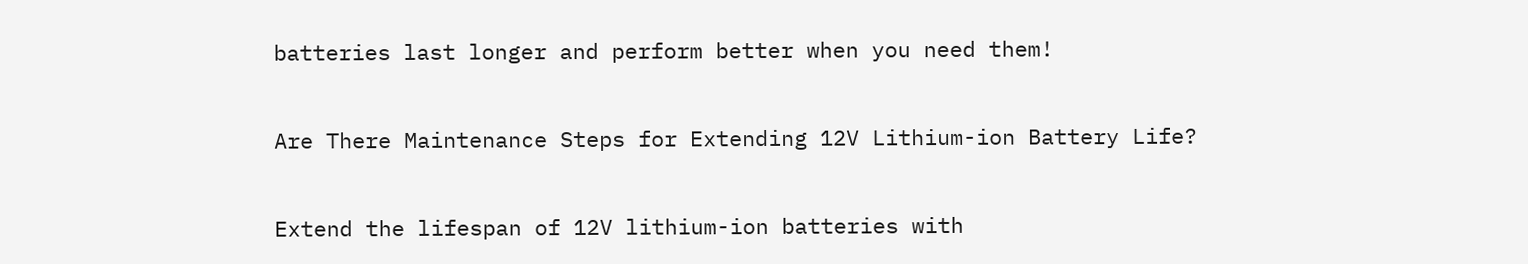batteries last longer and perform better when you need them!

Are There Maintenance Steps for Extending 12V Lithium-ion Battery Life?

Extend the lifespan of 12V lithium-ion batteries with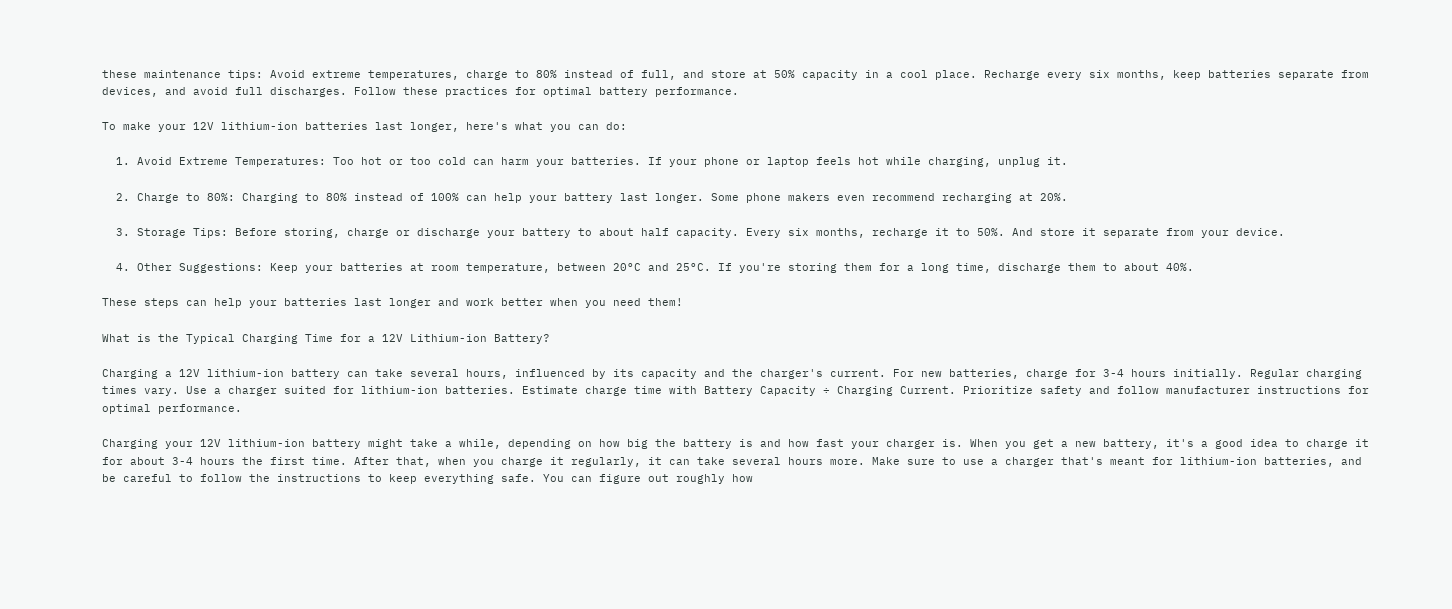these maintenance tips: Avoid extreme temperatures, charge to 80% instead of full, and store at 50% capacity in a cool place. Recharge every six months, keep batteries separate from devices, and avoid full discharges. Follow these practices for optimal battery performance.

To make your 12V lithium-ion batteries last longer, here's what you can do:

  1. Avoid Extreme Temperatures: Too hot or too cold can harm your batteries. If your phone or laptop feels hot while charging, unplug it.

  2. Charge to 80%: Charging to 80% instead of 100% can help your battery last longer. Some phone makers even recommend recharging at 20%.

  3. Storage Tips: Before storing, charge or discharge your battery to about half capacity. Every six months, recharge it to 50%. And store it separate from your device.

  4. Other Suggestions: Keep your batteries at room temperature, between 20°C and 25°C. If you're storing them for a long time, discharge them to about 40%.

These steps can help your batteries last longer and work better when you need them!

What is the Typical Charging Time for a 12V Lithium-ion Battery?

Charging a 12V lithium-ion battery can take several hours, influenced by its capacity and the charger's current. For new batteries, charge for 3-4 hours initially. Regular charging times vary. Use a charger suited for lithium-ion batteries. Estimate charge time with Battery Capacity ÷ Charging Current. Prioritize safety and follow manufacturer instructions for optimal performance.

Charging your 12V lithium-ion battery might take a while, depending on how big the battery is and how fast your charger is. When you get a new battery, it's a good idea to charge it for about 3-4 hours the first time. After that, when you charge it regularly, it can take several hours more. Make sure to use a charger that's meant for lithium-ion batteries, and be careful to follow the instructions to keep everything safe. You can figure out roughly how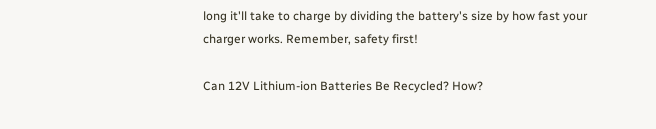long it'll take to charge by dividing the battery's size by how fast your charger works. Remember, safety first!

Can 12V Lithium-ion Batteries Be Recycled? How?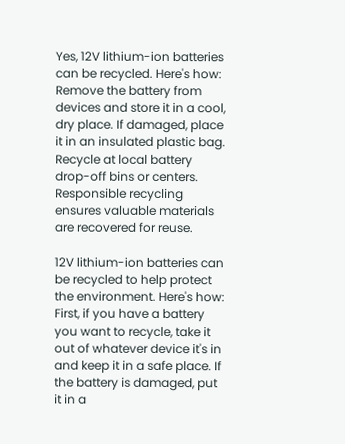Yes, 12V lithium-ion batteries can be recycled. Here's how: Remove the battery from devices and store it in a cool, dry place. If damaged, place it in an insulated plastic bag. Recycle at local battery drop-off bins or centers. Responsible recycling ensures valuable materials are recovered for reuse.

12V lithium-ion batteries can be recycled to help protect the environment. Here's how: First, if you have a battery you want to recycle, take it out of whatever device it's in and keep it in a safe place. If the battery is damaged, put it in a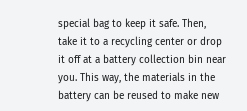special bag to keep it safe. Then, take it to a recycling center or drop it off at a battery collection bin near you. This way, the materials in the battery can be reused to make new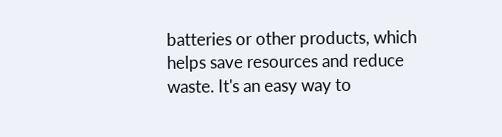batteries or other products, which helps save resources and reduce waste. It's an easy way to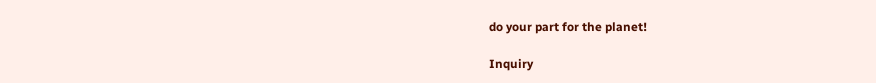do your part for the planet!

Inquiry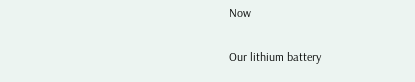Now

Our lithium battery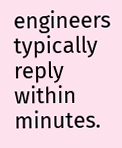engineers typically reply within minutes.